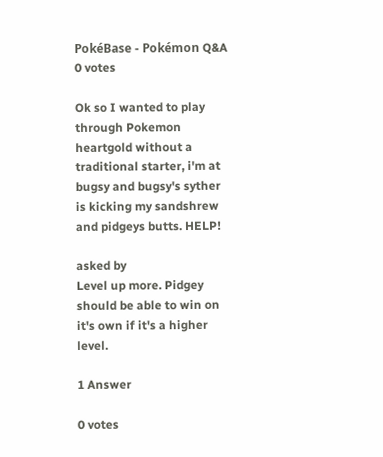PokéBase - Pokémon Q&A
0 votes

Ok so I wanted to play through Pokemon heartgold without a traditional starter, i'm at bugsy and bugsy's syther is kicking my sandshrew and pidgeys butts. HELP!

asked by
Level up more. Pidgey should be able to win on it's own if it's a higher level.

1 Answer

0 votes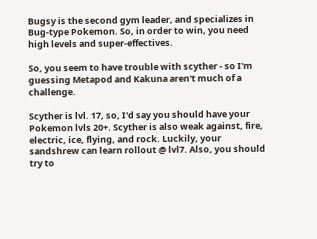Bugsy is the second gym leader, and specializes in Bug-type Pokemon. So, in order to win, you need high levels and super-effectives.

So, you seem to have trouble with scyther - so I'm guessing Metapod and Kakuna aren't much of a challenge.

Scyther is lvl. 17, so, I'd say you should have your Pokemon lvls 20+. Scyther is also weak against, fire, electric, ice, flying, and rock. Luckily, your sandshrew can learn rollout @ lvl7. Also, you should try to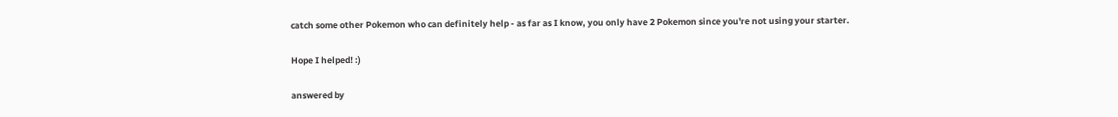catch some other Pokemon who can definitely help - as far as I know, you only have 2 Pokemon since you're not using your starter.

Hope I helped! :)

answered by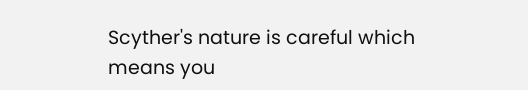Scyther's nature is careful which means you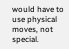would have to use physical moves, not special.